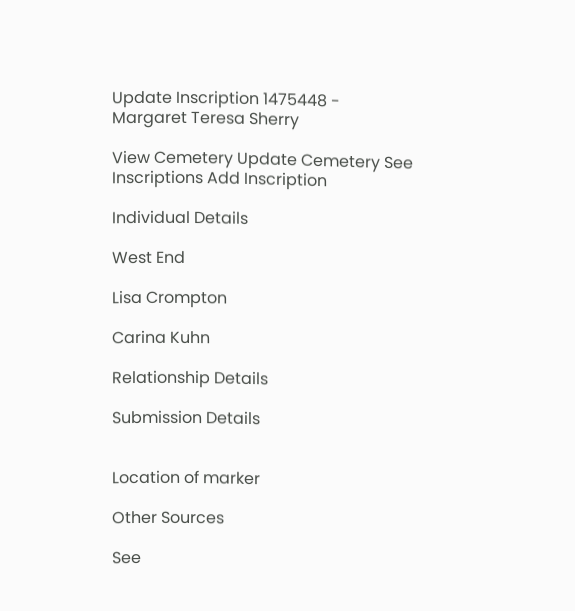Update Inscription 1475448 - Margaret Teresa Sherry

View Cemetery Update Cemetery See Inscriptions Add Inscription

Individual Details

West End

Lisa Crompton

Carina Kuhn

Relationship Details

Submission Details


Location of marker

Other Sources

See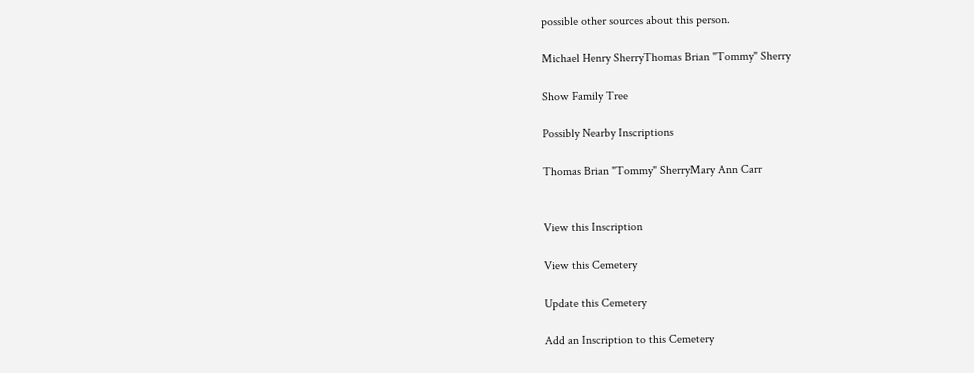possible other sources about this person.

Michael Henry SherryThomas Brian "Tommy" Sherry

Show Family Tree

Possibly Nearby Inscriptions

Thomas Brian "Tommy" SherryMary Ann Carr


View this Inscription

View this Cemetery

Update this Cemetery

Add an Inscription to this Cemetery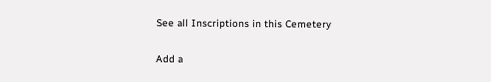See all Inscriptions in this Cemetery

Add a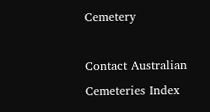Cemetery

Contact Australian Cemeteries Index